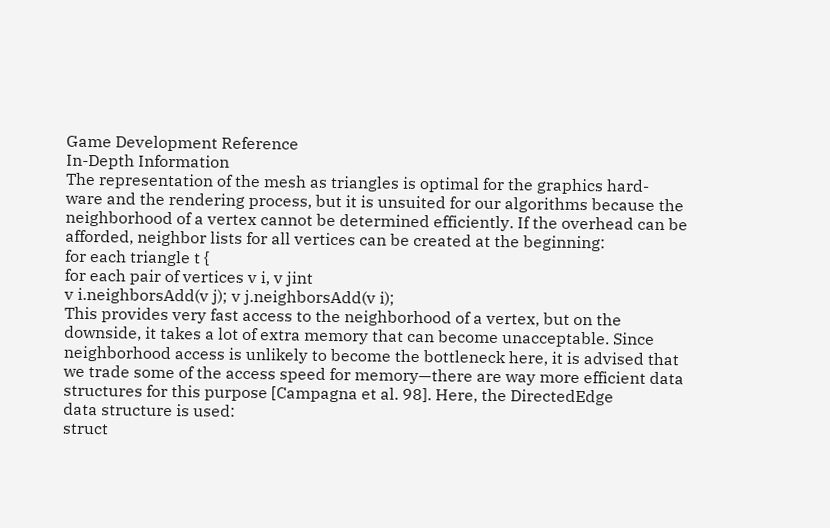Game Development Reference
In-Depth Information
The representation of the mesh as triangles is optimal for the graphics hard-
ware and the rendering process, but it is unsuited for our algorithms because the
neighborhood of a vertex cannot be determined efficiently. If the overhead can be
afforded, neighbor lists for all vertices can be created at the beginning:
for each triangle t {
for each pair of vertices v i, v jint
v i.neighborsAdd(v j); v j.neighborsAdd(v i);
This provides very fast access to the neighborhood of a vertex, but on the
downside, it takes a lot of extra memory that can become unacceptable. Since
neighborhood access is unlikely to become the bottleneck here, it is advised that
we trade some of the access speed for memory—there are way more efficient data
structures for this purpose [Campagna et al. 98]. Here, the DirectedEdge
data structure is used:
struct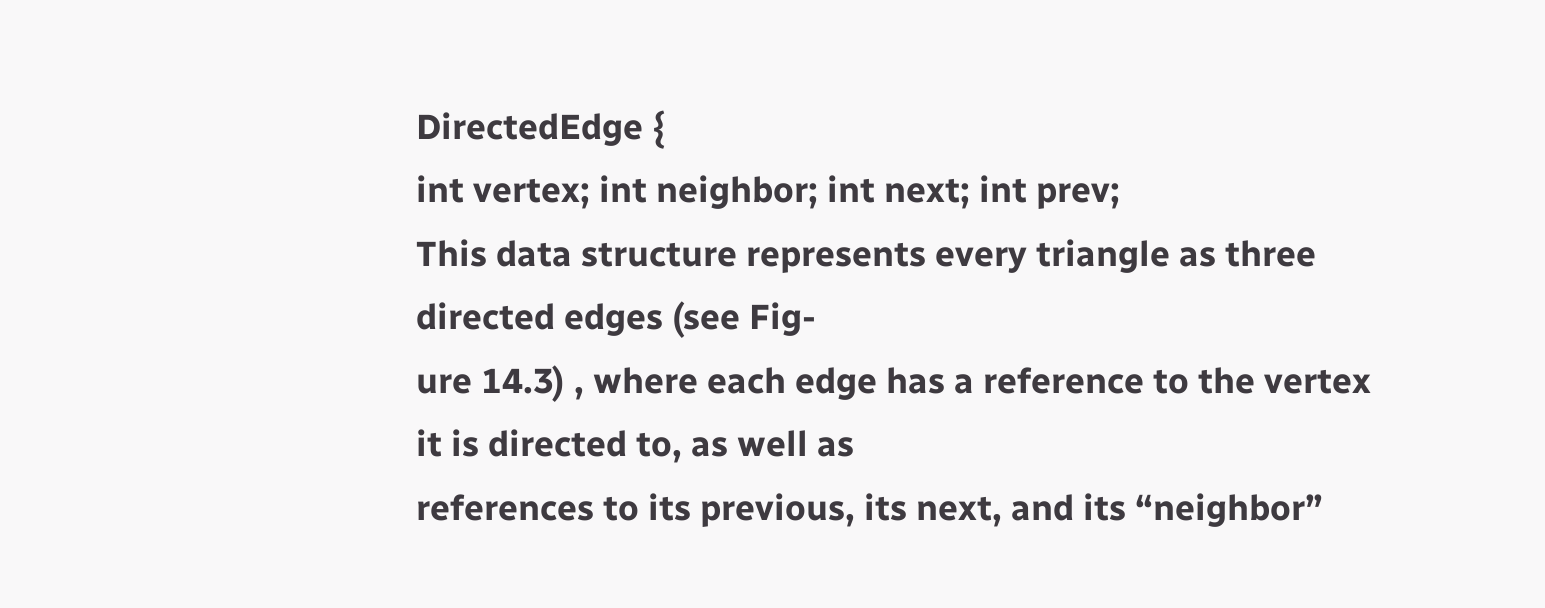DirectedEdge {
int vertex; int neighbor; int next; int prev;
This data structure represents every triangle as three directed edges (see Fig-
ure 14.3) , where each edge has a reference to the vertex it is directed to, as well as
references to its previous, its next, and its “neighbor”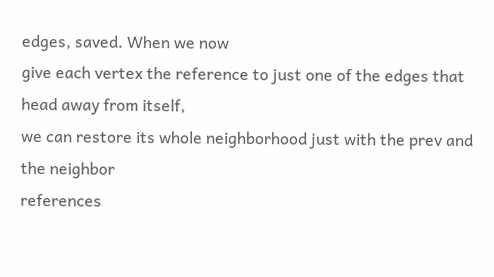edges, saved. When we now
give each vertex the reference to just one of the edges that head away from itself,
we can restore its whole neighborhood just with the prev and the neighbor
references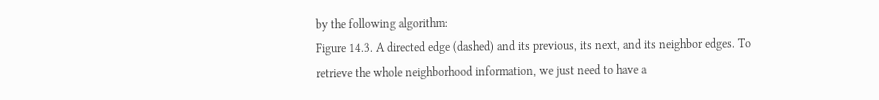by the following algorithm:
Figure 14.3. A directed edge (dashed) and its previous, its next, and its neighbor edges. To
retrieve the whole neighborhood information, we just need to have a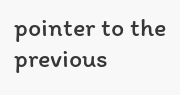pointer to the previous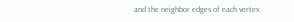and the neighbor edges of each vertex.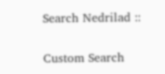Search Nedrilad ::

Custom Search